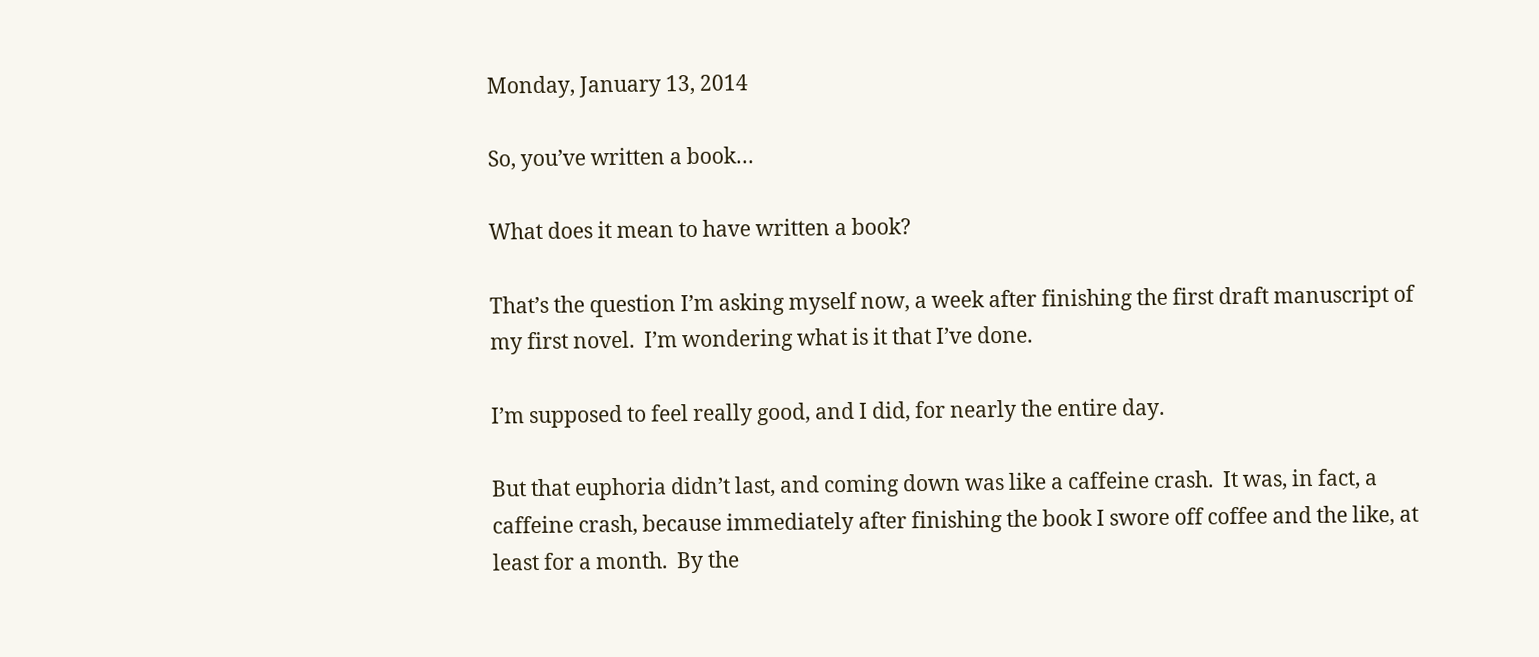Monday, January 13, 2014

So, you’ve written a book…

What does it mean to have written a book?

That’s the question I’m asking myself now, a week after finishing the first draft manuscript of my first novel.  I’m wondering what is it that I’ve done.

I’m supposed to feel really good, and I did, for nearly the entire day.

But that euphoria didn’t last, and coming down was like a caffeine crash.  It was, in fact, a caffeine crash, because immediately after finishing the book I swore off coffee and the like, at least for a month.  By the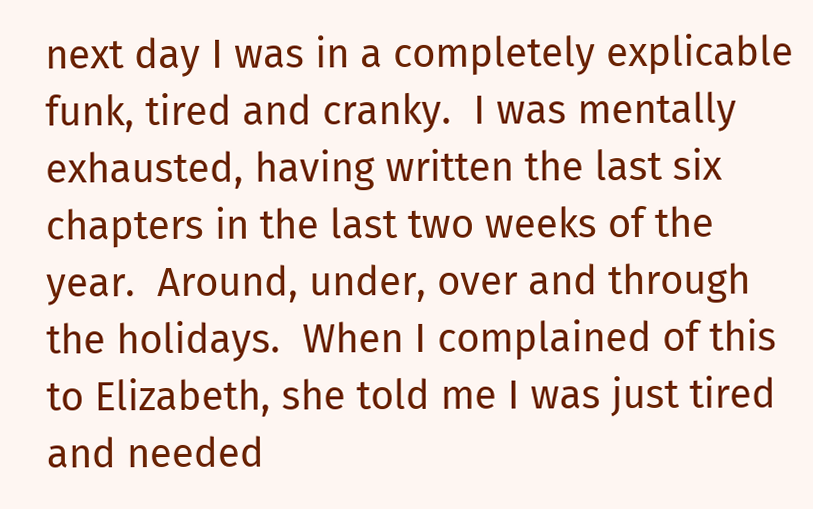next day I was in a completely explicable funk, tired and cranky.  I was mentally exhausted, having written the last six chapters in the last two weeks of the year.  Around, under, over and through the holidays.  When I complained of this to Elizabeth, she told me I was just tired and needed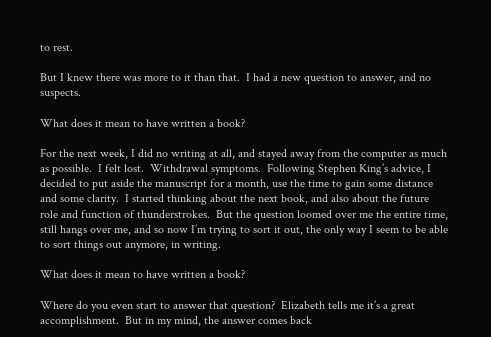to rest.

But I knew there was more to it than that.  I had a new question to answer, and no suspects.

What does it mean to have written a book?

For the next week, I did no writing at all, and stayed away from the computer as much as possible.  I felt lost.  Withdrawal symptoms.  Following Stephen King’s advice, I decided to put aside the manuscript for a month, use the time to gain some distance and some clarity.  I started thinking about the next book, and also about the future role and function of thunderstrokes.  But the question loomed over me the entire time, still hangs over me, and so now I’m trying to sort it out, the only way I seem to be able to sort things out anymore, in writing.

What does it mean to have written a book?

Where do you even start to answer that question?  Elizabeth tells me it’s a great accomplishment.  But in my mind, the answer comes back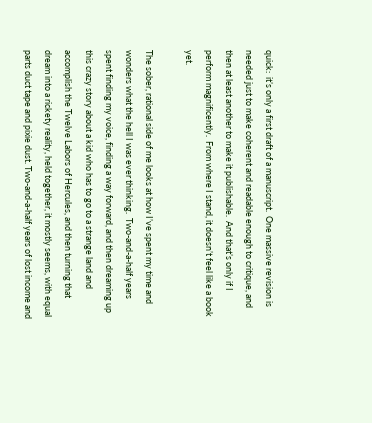quick:  it’s only a first draft of a manuscript.  One massive revision is needed just to make coherent and readable enough to critique, and then at least another to make it publishable.  And that’s only if I perform magnificently.  From where I stand, it doesn’t feel like a book yet.

The sober, rational side of me looks at how I’ve spent my time and wonders what the hell I was ever thinking.  Two-and-a-half years spent finding my voice, finding a way forward, and then dreaming up this crazy story about a kid who has to go to a strange land and accomplish the Twelve Labors of Hercules, and then turning that dream into a rickety reality, held together, it mostly seems, with equal parts duct tape and pixie dust. Two-and-a-half years of lost income and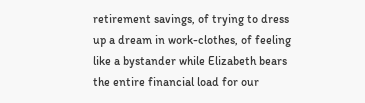retirement savings, of trying to dress up a dream in work-clothes, of feeling like a bystander while Elizabeth bears the entire financial load for our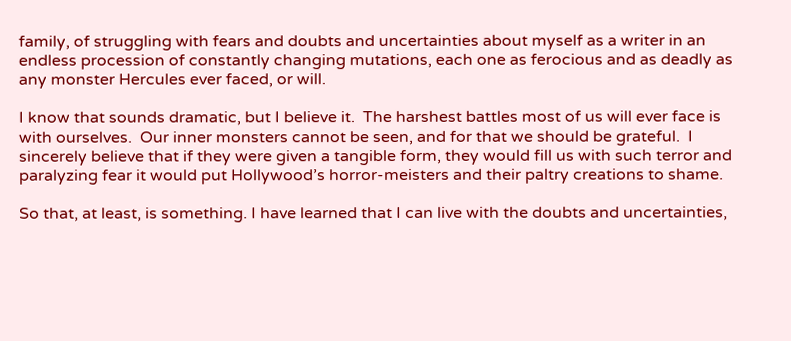family, of struggling with fears and doubts and uncertainties about myself as a writer in an endless procession of constantly changing mutations, each one as ferocious and as deadly as any monster Hercules ever faced, or will.

I know that sounds dramatic, but I believe it.  The harshest battles most of us will ever face is with ourselves.  Our inner monsters cannot be seen, and for that we should be grateful.  I sincerely believe that if they were given a tangible form, they would fill us with such terror and paralyzing fear it would put Hollywood’s horror-meisters and their paltry creations to shame.

So that, at least, is something. I have learned that I can live with the doubts and uncertainties,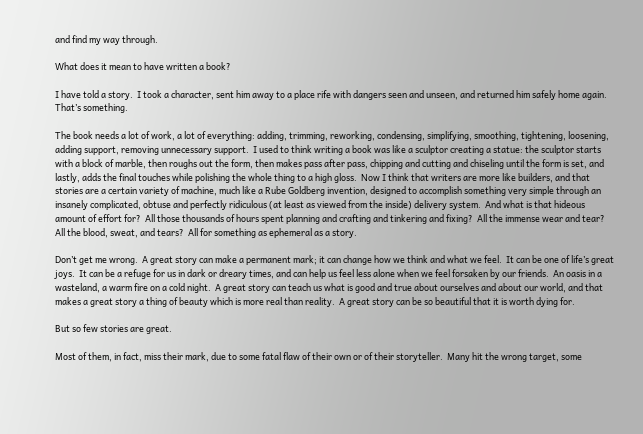and find my way through.

What does it mean to have written a book?

I have told a story.  I took a character, sent him away to a place rife with dangers seen and unseen, and returned him safely home again.  That’s something.

The book needs a lot of work, a lot of everything: adding, trimming, reworking, condensing, simplifying, smoothing, tightening, loosening, adding support, removing unnecessary support.  I used to think writing a book was like a sculptor creating a statue: the sculptor starts with a block of marble, then roughs out the form, then makes pass after pass, chipping and cutting and chiseling until the form is set, and lastly, adds the final touches while polishing the whole thing to a high gloss.  Now I think that writers are more like builders, and that stories are a certain variety of machine, much like a Rube Goldberg invention, designed to accomplish something very simple through an insanely complicated, obtuse and perfectly ridiculous (at least as viewed from the inside) delivery system.  And what is that hideous amount of effort for?  All those thousands of hours spent planning and crafting and tinkering and fixing?  All the immense wear and tear?  All the blood, sweat, and tears?  All for something as ephemeral as a story.

Don’t get me wrong.  A great story can make a permanent mark; it can change how we think and what we feel.  It can be one of life’s great joys.  It can be a refuge for us in dark or dreary times, and can help us feel less alone when we feel forsaken by our friends.  An oasis in a wasteland, a warm fire on a cold night.  A great story can teach us what is good and true about ourselves and about our world, and that makes a great story a thing of beauty which is more real than reality.  A great story can be so beautiful that it is worth dying for.

But so few stories are great.

Most of them, in fact, miss their mark, due to some fatal flaw of their own or of their storyteller.  Many hit the wrong target, some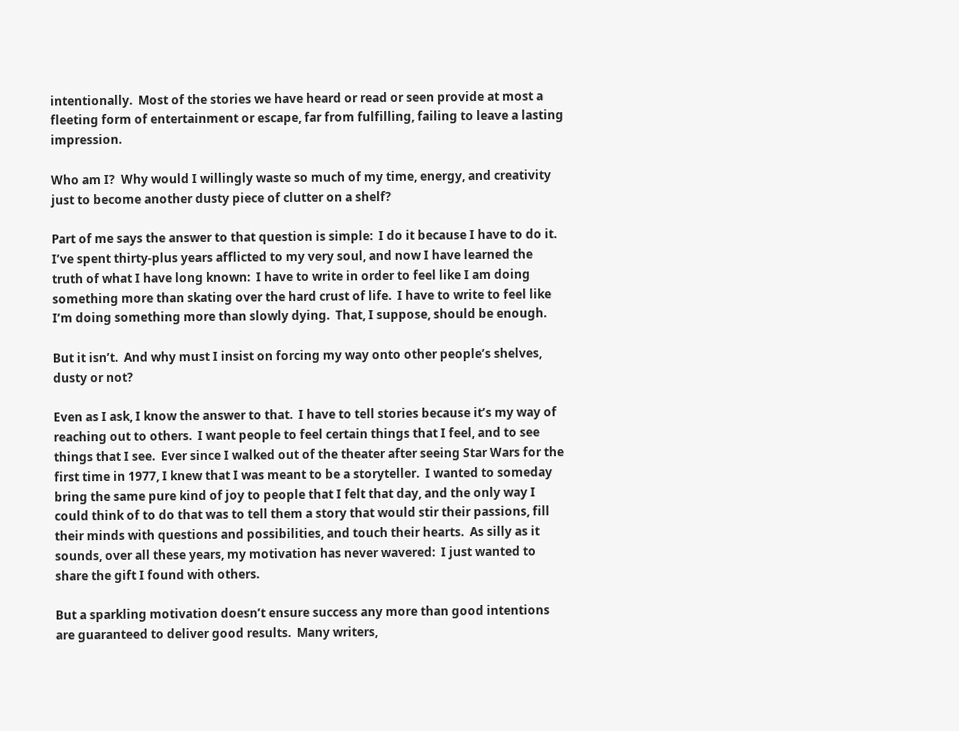intentionally.  Most of the stories we have heard or read or seen provide at most a fleeting form of entertainment or escape, far from fulfilling, failing to leave a lasting impression.

Who am I?  Why would I willingly waste so much of my time, energy, and creativity just to become another dusty piece of clutter on a shelf?

Part of me says the answer to that question is simple:  I do it because I have to do it.  I’ve spent thirty-plus years afflicted to my very soul, and now I have learned the truth of what I have long known:  I have to write in order to feel like I am doing something more than skating over the hard crust of life.  I have to write to feel like I’m doing something more than slowly dying.  That, I suppose, should be enough.

But it isn’t.  And why must I insist on forcing my way onto other people’s shelves, dusty or not?

Even as I ask, I know the answer to that.  I have to tell stories because it’s my way of reaching out to others.  I want people to feel certain things that I feel, and to see things that I see.  Ever since I walked out of the theater after seeing Star Wars for the first time in 1977, I knew that I was meant to be a storyteller.  I wanted to someday bring the same pure kind of joy to people that I felt that day, and the only way I could think of to do that was to tell them a story that would stir their passions, fill their minds with questions and possibilities, and touch their hearts.  As silly as it sounds, over all these years, my motivation has never wavered:  I just wanted to share the gift I found with others.

But a sparkling motivation doesn’t ensure success any more than good intentions are guaranteed to deliver good results.  Many writers,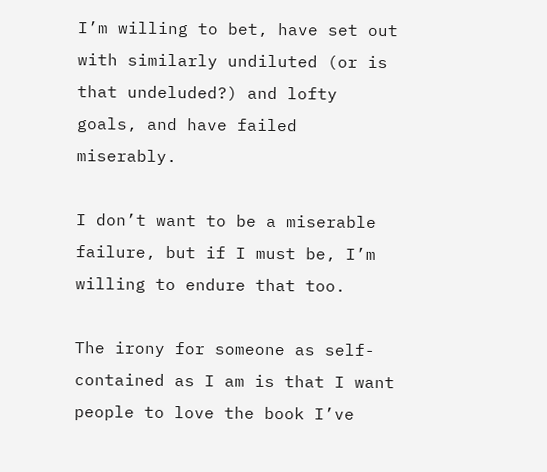I’m willing to bet, have set out with similarly undiluted (or is that undeluded?) and lofty goals, and have failed miserably.

I don’t want to be a miserable failure, but if I must be, I’m willing to endure that too.

The irony for someone as self-contained as I am is that I want people to love the book I’ve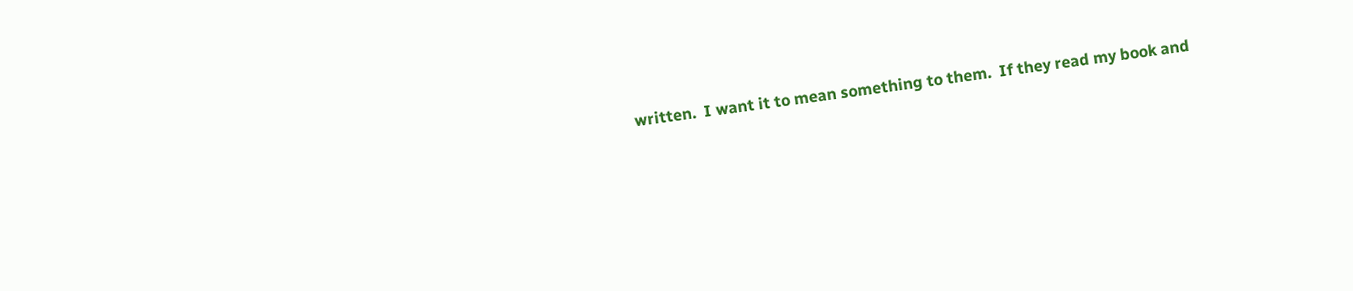written.  I want it to mean something to them.  If they read my book and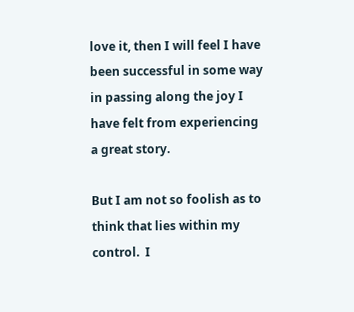love it, then I will feel I have been successful in some way in passing along the joy I have felt from experiencing a great story.

But I am not so foolish as to think that lies within my control.  I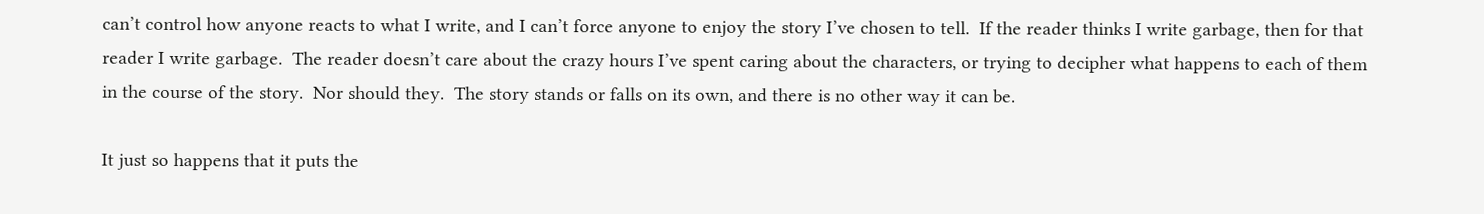can’t control how anyone reacts to what I write, and I can’t force anyone to enjoy the story I’ve chosen to tell.  If the reader thinks I write garbage, then for that reader I write garbage.  The reader doesn’t care about the crazy hours I’ve spent caring about the characters, or trying to decipher what happens to each of them in the course of the story.  Nor should they.  The story stands or falls on its own, and there is no other way it can be.

It just so happens that it puts the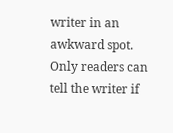writer in an awkward spot.  Only readers can tell the writer if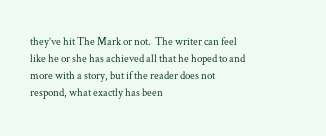they’ve hit The Mark or not.  The writer can feel like he or she has achieved all that he hoped to and more with a story, but if the reader does not respond, what exactly has been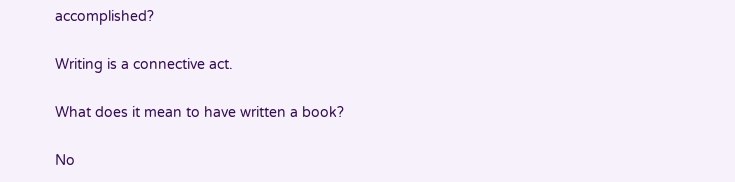accomplished?

Writing is a connective act.

What does it mean to have written a book?

No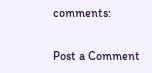comments:

Post a Comment